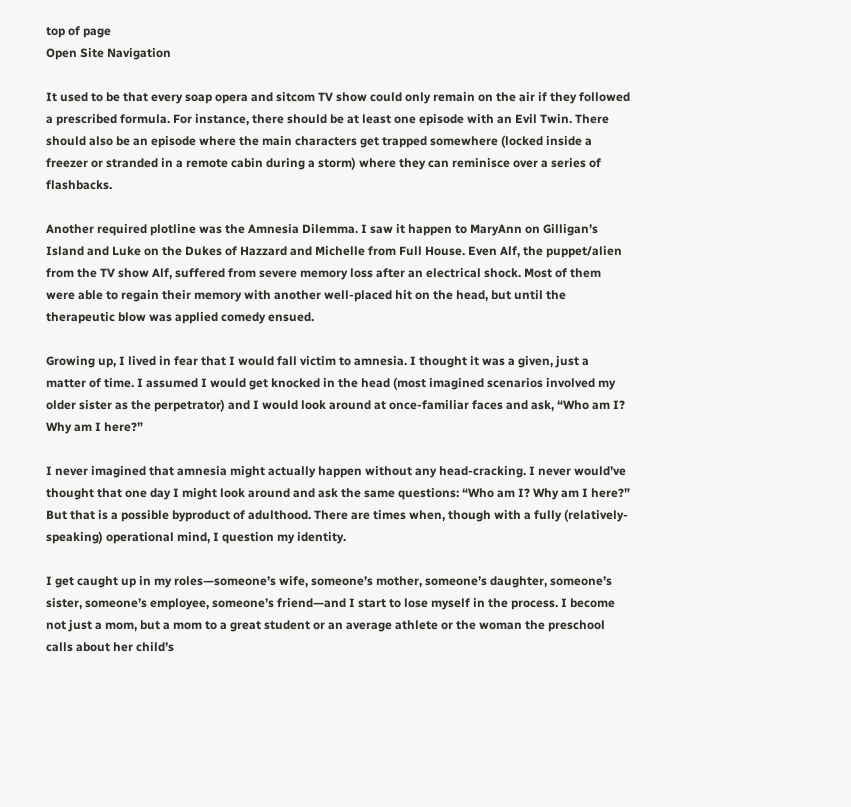top of page
Open Site Navigation

It used to be that every soap opera and sitcom TV show could only remain on the air if they followed a prescribed formula. For instance, there should be at least one episode with an Evil Twin. There should also be an episode where the main characters get trapped somewhere (locked inside a freezer or stranded in a remote cabin during a storm) where they can reminisce over a series of flashbacks.

Another required plotline was the Amnesia Dilemma. I saw it happen to MaryAnn on Gilligan’s Island and Luke on the Dukes of Hazzard and Michelle from Full House. Even Alf, the puppet/alien from the TV show Alf, suffered from severe memory loss after an electrical shock. Most of them were able to regain their memory with another well-placed hit on the head, but until the therapeutic blow was applied comedy ensued.

Growing up, I lived in fear that I would fall victim to amnesia. I thought it was a given, just a matter of time. I assumed I would get knocked in the head (most imagined scenarios involved my older sister as the perpetrator) and I would look around at once-familiar faces and ask, “Who am I? Why am I here?”

I never imagined that amnesia might actually happen without any head-cracking. I never would’ve thought that one day I might look around and ask the same questions: “Who am I? Why am I here?” But that is a possible byproduct of adulthood. There are times when, though with a fully (relatively-speaking) operational mind, I question my identity.

I get caught up in my roles—someone’s wife, someone’s mother, someone’s daughter, someone’s sister, someone’s employee, someone’s friend—and I start to lose myself in the process. I become not just a mom, but a mom to a great student or an average athlete or the woman the preschool calls about her child’s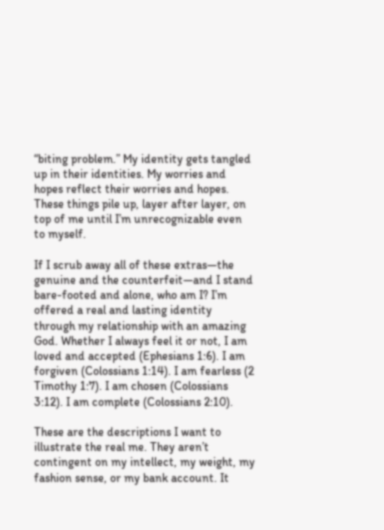“biting problem.” My identity gets tangled up in their identities. My worries and hopes reflect their worries and hopes. These things pile up, layer after layer, on top of me until I’m unrecognizable even to myself.

If I scrub away all of these extras—the genuine and the counterfeit—and I stand bare-footed and alone, who am I? I’m offered a real and lasting identity through my relationship with an amazing God. Whether I always feel it or not, I am loved and accepted (Ephesians 1:6). I am forgiven (Colossians 1:14). I am fearless (2 Timothy 1:7). I am chosen (Colossians 3:12). I am complete (Colossians 2:10).

These are the descriptions I want to illustrate the real me. They aren’t contingent on my intellect, my weight, my fashion sense, or my bank account. It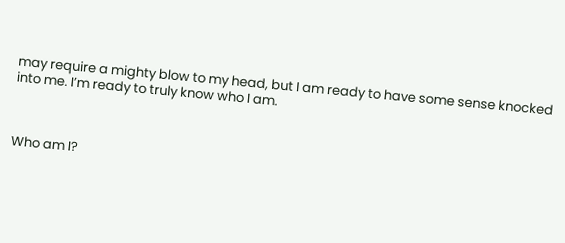may require a mighty blow to my head, but I am ready to have some sense knocked into me. I’m ready to truly know who I am.



Who am I?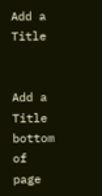Add a Title


Add a Title
bottom of page